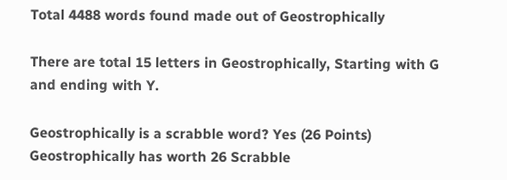Total 4488 words found made out of Geostrophically

There are total 15 letters in Geostrophically, Starting with G and ending with Y.

Geostrophically is a scrabble word? Yes (26 Points) Geostrophically has worth 26 Scrabble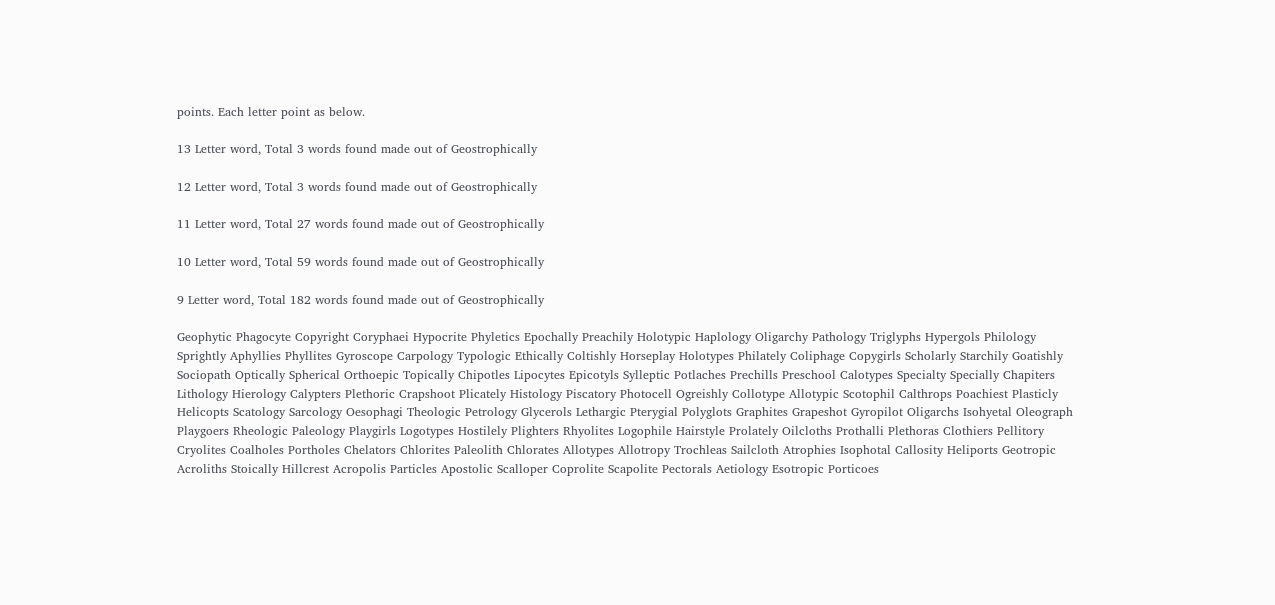points. Each letter point as below.

13 Letter word, Total 3 words found made out of Geostrophically

12 Letter word, Total 3 words found made out of Geostrophically

11 Letter word, Total 27 words found made out of Geostrophically

10 Letter word, Total 59 words found made out of Geostrophically

9 Letter word, Total 182 words found made out of Geostrophically

Geophytic Phagocyte Copyright Coryphaei Hypocrite Phyletics Epochally Preachily Holotypic Haplology Oligarchy Pathology Triglyphs Hypergols Philology Sprightly Aphyllies Phyllites Gyroscope Carpology Typologic Ethically Coltishly Horseplay Holotypes Philately Coliphage Copygirls Scholarly Starchily Goatishly Sociopath Optically Spherical Orthoepic Topically Chipotles Lipocytes Epicotyls Sylleptic Potlaches Prechills Preschool Calotypes Specialty Specially Chapiters Lithology Hierology Calypters Plethoric Crapshoot Plicately Histology Piscatory Photocell Ogreishly Collotype Allotypic Scotophil Calthrops Poachiest Plasticly Helicopts Scatology Sarcology Oesophagi Theologic Petrology Glycerols Lethargic Pterygial Polyglots Graphites Grapeshot Gyropilot Oligarchs Isohyetal Oleograph Playgoers Rheologic Paleology Playgirls Logotypes Hostilely Plighters Rhyolites Logophile Hairstyle Prolately Oilcloths Prothalli Plethoras Clothiers Pellitory Cryolites Coalholes Portholes Chelators Chlorites Paleolith Chlorates Allotypes Allotropy Trochleas Sailcloth Atrophies Isophotal Callosity Heliports Geotropic Acroliths Stoically Hillcrest Acropolis Particles Apostolic Scalloper Coprolite Scapolite Pectorals Aetiology Esotropic Porticoes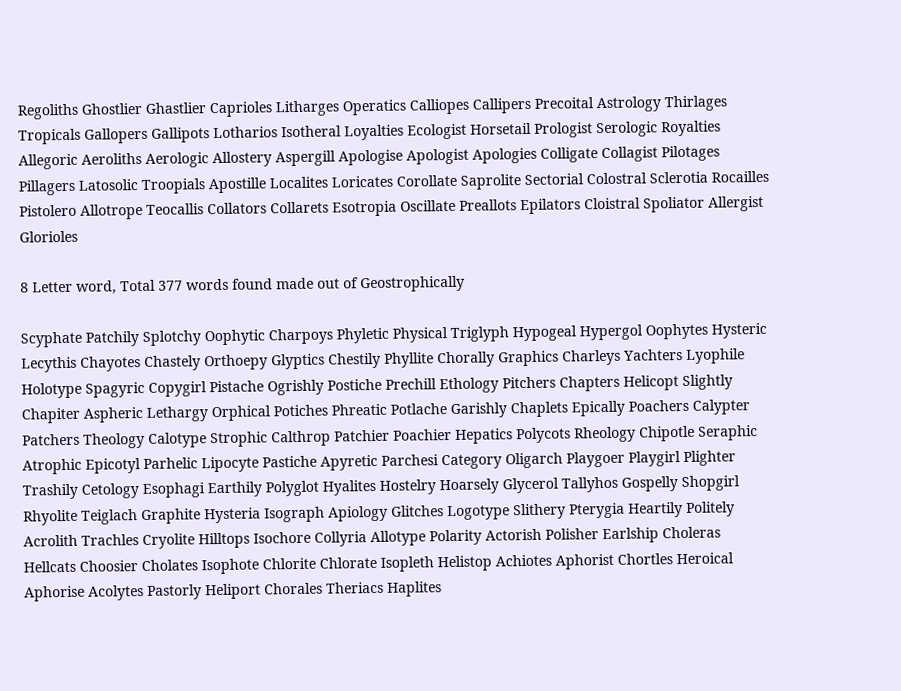Regoliths Ghostlier Ghastlier Caprioles Litharges Operatics Calliopes Callipers Precoital Astrology Thirlages Tropicals Gallopers Gallipots Lotharios Isotheral Loyalties Ecologist Horsetail Prologist Serologic Royalties Allegoric Aeroliths Aerologic Allostery Aspergill Apologise Apologist Apologies Colligate Collagist Pilotages Pillagers Latosolic Troopials Apostille Localites Loricates Corollate Saprolite Sectorial Colostral Sclerotia Rocailles Pistolero Allotrope Teocallis Collators Collarets Esotropia Oscillate Preallots Epilators Cloistral Spoliator Allergist Glorioles

8 Letter word, Total 377 words found made out of Geostrophically

Scyphate Patchily Splotchy Oophytic Charpoys Phyletic Physical Triglyph Hypogeal Hypergol Oophytes Hysteric Lecythis Chayotes Chastely Orthoepy Glyptics Chestily Phyllite Chorally Graphics Charleys Yachters Lyophile Holotype Spagyric Copygirl Pistache Ogrishly Postiche Prechill Ethology Pitchers Chapters Helicopt Slightly Chapiter Aspheric Lethargy Orphical Potiches Phreatic Potlache Garishly Chaplets Epically Poachers Calypter Patchers Theology Calotype Strophic Calthrop Patchier Poachier Hepatics Polycots Rheology Chipotle Seraphic Atrophic Epicotyl Parhelic Lipocyte Pastiche Apyretic Parchesi Category Oligarch Playgoer Playgirl Plighter Trashily Cetology Esophagi Earthily Polyglot Hyalites Hostelry Hoarsely Glycerol Tallyhos Gospelly Shopgirl Rhyolite Teiglach Graphite Hysteria Isograph Apiology Glitches Logotype Slithery Pterygia Heartily Politely Acrolith Trachles Cryolite Hilltops Isochore Collyria Allotype Polarity Actorish Polisher Earlship Choleras Hellcats Choosier Cholates Isophote Chlorite Chlorate Isopleth Helistop Achiotes Aphorist Chortles Heroical Aphorise Acolytes Pastorly Heliport Chorales Theriacs Haplites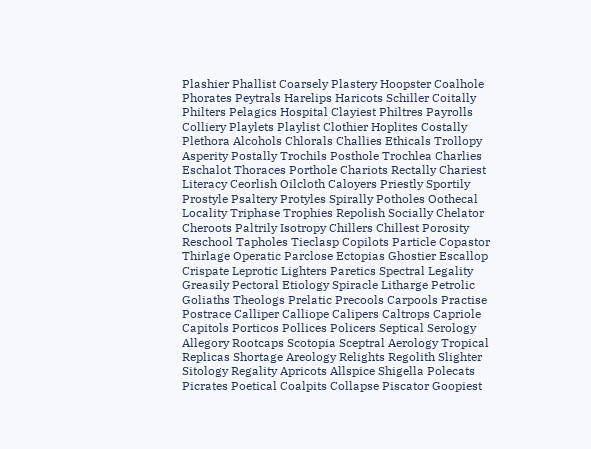Plashier Phallist Coarsely Plastery Hoopster Coalhole Phorates Peytrals Harelips Haricots Schiller Coitally Philters Pelagics Hospital Clayiest Philtres Payrolls Colliery Playlets Playlist Clothier Hoplites Costally Plethora Alcohols Chlorals Challies Ethicals Trollopy Asperity Postally Trochils Posthole Trochlea Charlies Eschalot Thoraces Porthole Chariots Rectally Chariest Literacy Ceorlish Oilcloth Caloyers Priestly Sportily Prostyle Psaltery Protyles Spirally Potholes Oothecal Locality Triphase Trophies Repolish Socially Chelator Cheroots Paltrily Isotropy Chillers Chillest Porosity Reschool Tapholes Tieclasp Copilots Particle Copastor Thirlage Operatic Parclose Ectopias Ghostier Escallop Crispate Leprotic Lighters Paretics Spectral Legality Greasily Pectoral Etiology Spiracle Litharge Petrolic Goliaths Theologs Prelatic Precools Carpools Practise Postrace Calliper Calliope Calipers Caltrops Capriole Capitols Porticos Pollices Policers Septical Serology Allegory Rootcaps Scotopia Sceptral Aerology Tropical Replicas Shortage Areology Relights Regolith Slighter Sitology Regality Apricots Allspice Shigella Polecats Picrates Poetical Coalpits Collapse Piscator Goopiest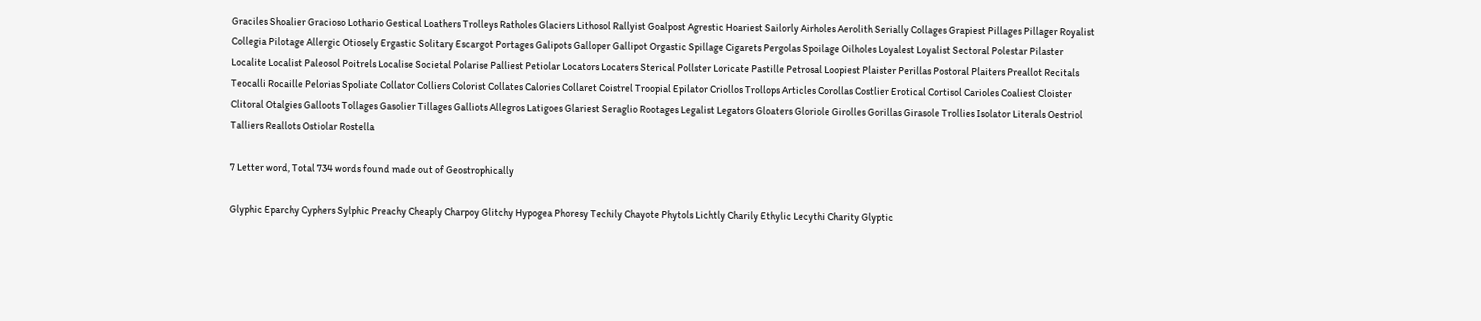Graciles Shoalier Gracioso Lothario Gestical Loathers Trolleys Ratholes Glaciers Lithosol Rallyist Goalpost Agrestic Hoariest Sailorly Airholes Aerolith Serially Collages Grapiest Pillages Pillager Royalist Collegia Pilotage Allergic Otiosely Ergastic Solitary Escargot Portages Galipots Galloper Gallipot Orgastic Spillage Cigarets Pergolas Spoilage Oilholes Loyalest Loyalist Sectoral Polestar Pilaster Localite Localist Paleosol Poitrels Localise Societal Polarise Palliest Petiolar Locators Locaters Sterical Pollster Loricate Pastille Petrosal Loopiest Plaister Perillas Postoral Plaiters Preallot Recitals Teocalli Rocaille Pelorias Spoliate Collator Colliers Colorist Collates Calories Collaret Coistrel Troopial Epilator Criollos Trollops Articles Corollas Costlier Erotical Cortisol Carioles Coaliest Cloister Clitoral Otalgies Galloots Tollages Gasolier Tillages Galliots Allegros Latigoes Glariest Seraglio Rootages Legalist Legators Gloaters Gloriole Girolles Gorillas Girasole Trollies Isolator Literals Oestriol Talliers Reallots Ostiolar Rostella

7 Letter word, Total 734 words found made out of Geostrophically

Glyphic Eparchy Cyphers Sylphic Preachy Cheaply Charpoy Glitchy Hypogea Phoresy Techily Chayote Phytols Lichtly Charily Ethylic Lecythi Charity Glyptic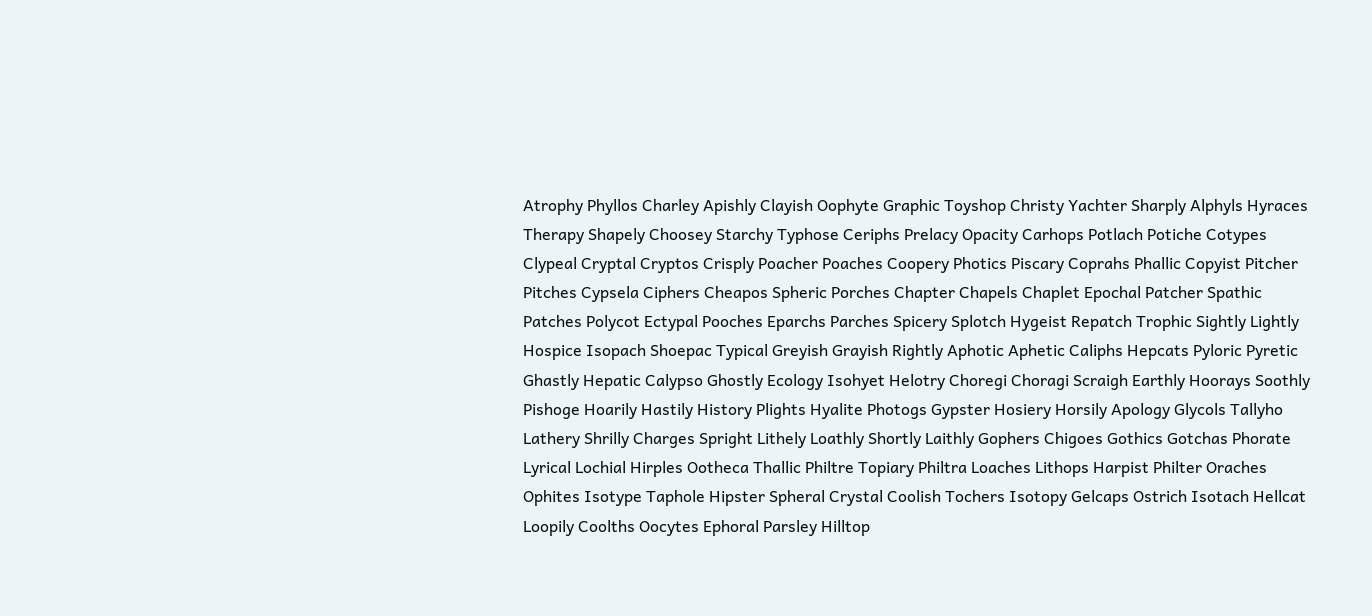Atrophy Phyllos Charley Apishly Clayish Oophyte Graphic Toyshop Christy Yachter Sharply Alphyls Hyraces Therapy Shapely Choosey Starchy Typhose Ceriphs Prelacy Opacity Carhops Potlach Potiche Cotypes Clypeal Cryptal Cryptos Crisply Poacher Poaches Coopery Photics Piscary Coprahs Phallic Copyist Pitcher Pitches Cypsela Ciphers Cheapos Spheric Porches Chapter Chapels Chaplet Epochal Patcher Spathic Patches Polycot Ectypal Pooches Eparchs Parches Spicery Splotch Hygeist Repatch Trophic Sightly Lightly Hospice Isopach Shoepac Typical Greyish Grayish Rightly Aphotic Aphetic Caliphs Hepcats Pyloric Pyretic Ghastly Hepatic Calypso Ghostly Ecology Isohyet Helotry Choregi Choragi Scraigh Earthly Hoorays Soothly Pishoge Hoarily Hastily History Plights Hyalite Photogs Gypster Hosiery Horsily Apology Glycols Tallyho Lathery Shrilly Charges Spright Lithely Loathly Shortly Laithly Gophers Chigoes Gothics Gotchas Phorate Lyrical Lochial Hirples Ootheca Thallic Philtre Topiary Philtra Loaches Lithops Harpist Philter Oraches Ophites Isotype Taphole Hipster Spheral Crystal Coolish Tochers Isotopy Gelcaps Ostrich Isotach Hellcat Loopily Coolths Oocytes Ephoral Parsley Hilltop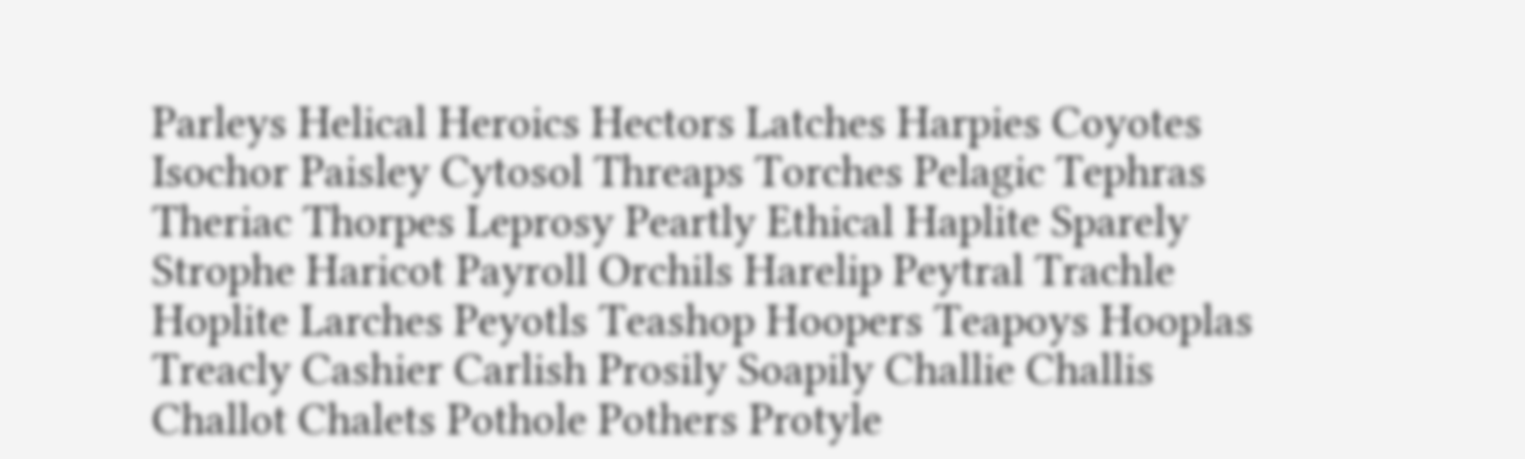Parleys Helical Heroics Hectors Latches Harpies Coyotes Isochor Paisley Cytosol Threaps Torches Pelagic Tephras Theriac Thorpes Leprosy Peartly Ethical Haplite Sparely Strophe Haricot Payroll Orchils Harelip Peytral Trachle Hoplite Larches Peyotls Teashop Hoopers Teapoys Hooplas Treacly Cashier Carlish Prosily Soapily Challie Challis Challot Chalets Pothole Pothers Protyle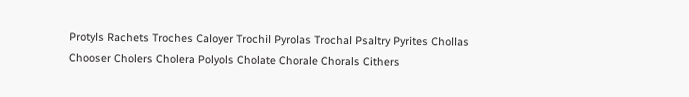Protyls Rachets Troches Caloyer Trochil Pyrolas Trochal Psaltry Pyrites Chollas Chooser Cholers Cholera Polyols Cholate Chorale Chorals Cithers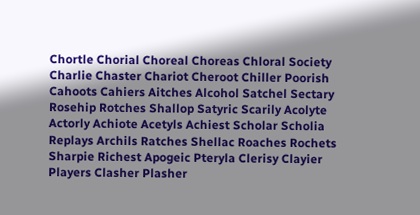Chortle Chorial Choreal Choreas Chloral Society Charlie Chaster Chariot Cheroot Chiller Poorish Cahoots Cahiers Aitches Alcohol Satchel Sectary Rosehip Rotches Shallop Satyric Scarily Acolyte Actorly Achiote Acetyls Achiest Scholar Scholia Replays Archils Ratches Shellac Roaches Rochets Sharpie Richest Apogeic Pteryla Clerisy Clayier Players Clasher Plasher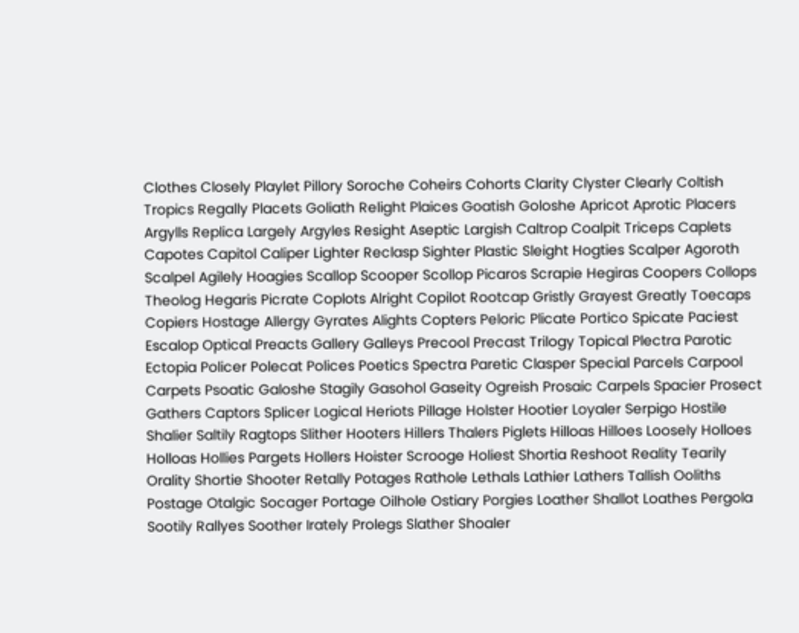Clothes Closely Playlet Pillory Soroche Coheirs Cohorts Clarity Clyster Clearly Coltish Tropics Regally Placets Goliath Relight Plaices Goatish Goloshe Apricot Aprotic Placers Argylls Replica Largely Argyles Resight Aseptic Largish Caltrop Coalpit Triceps Caplets Capotes Capitol Caliper Lighter Reclasp Sighter Plastic Sleight Hogties Scalper Agoroth Scalpel Agilely Hoagies Scallop Scooper Scollop Picaros Scrapie Hegiras Coopers Collops Theolog Hegaris Picrate Coplots Alright Copilot Rootcap Gristly Grayest Greatly Toecaps Copiers Hostage Allergy Gyrates Alights Copters Peloric Plicate Portico Spicate Paciest Escalop Optical Preacts Gallery Galleys Precool Precast Trilogy Topical Plectra Parotic Ectopia Policer Polecat Polices Poetics Spectra Paretic Clasper Special Parcels Carpool Carpets Psoatic Galoshe Stagily Gasohol Gaseity Ogreish Prosaic Carpels Spacier Prosect Gathers Captors Splicer Logical Heriots Pillage Holster Hootier Loyaler Serpigo Hostile Shalier Saltily Ragtops Slither Hooters Hillers Thalers Piglets Hilloas Hilloes Loosely Holloes Holloas Hollies Pargets Hollers Hoister Scrooge Holiest Shortia Reshoot Reality Tearily Orality Shortie Shooter Retally Potages Rathole Lethals Lathier Lathers Tallish Ooliths Postage Otalgic Socager Portage Oilhole Ostiary Porgies Loather Shallot Loathes Pergola Sootily Rallyes Soother Irately Prolegs Slather Shoaler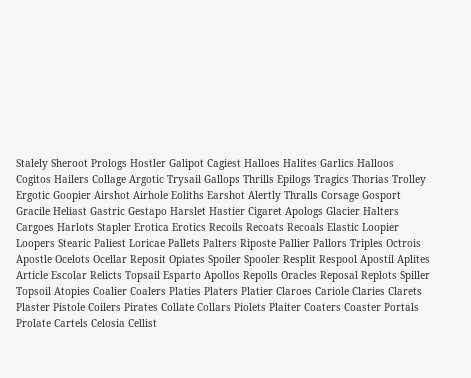Stalely Sheroot Prologs Hostler Galipot Cagiest Halloes Halites Garlics Halloos Cogitos Hailers Collage Argotic Trysail Gallops Thrills Epilogs Tragics Thorias Trolley Ergotic Goopier Airshot Airhole Eoliths Earshot Alertly Thralls Corsage Gosport Gracile Heliast Gastric Gestapo Harslet Hastier Cigaret Apologs Glacier Halters Cargoes Harlots Stapler Erotica Erotics Recoils Recoats Recoals Elastic Loopier Loopers Stearic Paliest Loricae Pallets Palters Riposte Pallier Pallors Triples Octrois Apostle Ocelots Ocellar Reposit Opiates Spoiler Spooler Resplit Respool Apostil Aplites Article Escolar Relicts Topsail Esparto Apollos Repolls Oracles Reposal Replots Spiller Topsoil Atopies Coalier Coalers Platies Platers Platier Claroes Cariole Claries Clarets Plaster Pistole Coilers Pirates Collate Collars Piolets Plaiter Coaters Coaster Portals Prolate Cartels Celosia Cellist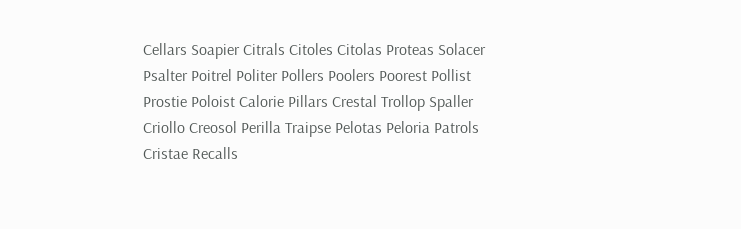Cellars Soapier Citrals Citoles Citolas Proteas Solacer Psalter Poitrel Politer Pollers Poolers Poorest Pollist Prostie Poloist Calorie Pillars Crestal Trollop Spaller Criollo Creosol Perilla Traipse Pelotas Peloria Patrols Cristae Recalls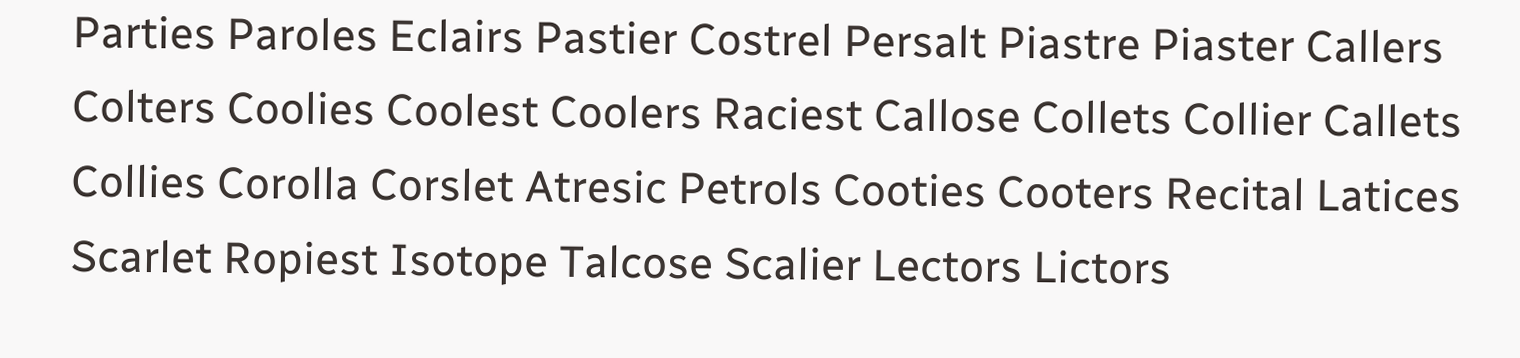Parties Paroles Eclairs Pastier Costrel Persalt Piastre Piaster Callers Colters Coolies Coolest Coolers Raciest Callose Collets Collier Callets Collies Corolla Corslet Atresic Petrols Cooties Cooters Recital Latices Scarlet Ropiest Isotope Talcose Scalier Lectors Lictors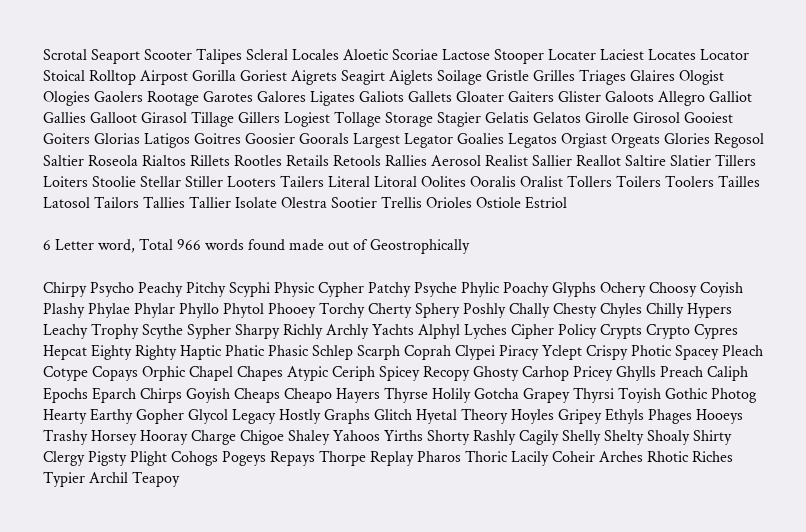Scrotal Seaport Scooter Talipes Scleral Locales Aloetic Scoriae Lactose Stooper Locater Laciest Locates Locator Stoical Rolltop Airpost Gorilla Goriest Aigrets Seagirt Aiglets Soilage Gristle Grilles Triages Glaires Ologist Ologies Gaolers Rootage Garotes Galores Ligates Galiots Gallets Gloater Gaiters Glister Galoots Allegro Galliot Gallies Galloot Girasol Tillage Gillers Logiest Tollage Storage Stagier Gelatis Gelatos Girolle Girosol Gooiest Goiters Glorias Latigos Goitres Goosier Goorals Largest Legator Goalies Legatos Orgiast Orgeats Glories Regosol Saltier Roseola Rialtos Rillets Rootles Retails Retools Rallies Aerosol Realist Sallier Reallot Saltire Slatier Tillers Loiters Stoolie Stellar Stiller Looters Tailers Literal Litoral Oolites Ooralis Oralist Tollers Toilers Toolers Tailles Latosol Tailors Tallies Tallier Isolate Olestra Sootier Trellis Orioles Ostiole Estriol

6 Letter word, Total 966 words found made out of Geostrophically

Chirpy Psycho Peachy Pitchy Scyphi Physic Cypher Patchy Psyche Phylic Poachy Glyphs Ochery Choosy Coyish Plashy Phylae Phylar Phyllo Phytol Phooey Torchy Cherty Sphery Poshly Chally Chesty Chyles Chilly Hypers Leachy Trophy Scythe Sypher Sharpy Richly Archly Yachts Alphyl Lyches Cipher Policy Crypts Crypto Cypres Hepcat Eighty Righty Haptic Phatic Phasic Schlep Scarph Coprah Clypei Piracy Yclept Crispy Photic Spacey Pleach Cotype Copays Orphic Chapel Chapes Atypic Ceriph Spicey Recopy Ghosty Carhop Pricey Ghylls Preach Caliph Epochs Eparch Chirps Goyish Cheaps Cheapo Hayers Thyrse Holily Gotcha Grapey Thyrsi Toyish Gothic Photog Hearty Earthy Gopher Glycol Legacy Hostly Graphs Glitch Hyetal Theory Hoyles Gripey Ethyls Phages Hooeys Trashy Horsey Hooray Charge Chigoe Shaley Yahoos Yirths Shorty Rashly Cagily Shelly Shelty Shoaly Shirty Clergy Pigsty Plight Cohogs Pogeys Repays Thorpe Replay Pharos Thoric Lacily Coheir Arches Rhotic Riches Typier Archil Teapoy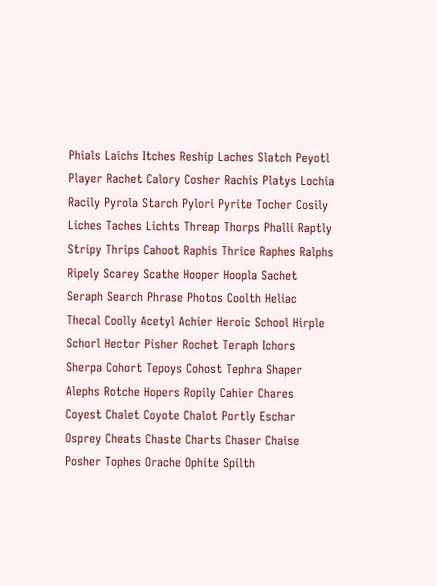Phials Laichs Itches Reship Laches Slatch Peyotl Player Rachet Calory Cosher Rachis Platys Lochia Racily Pyrola Starch Pylori Pyrite Tocher Cosily Liches Taches Lichts Threap Thorps Phalli Raptly Stripy Thrips Cahoot Raphis Thrice Raphes Ralphs Ripely Scarey Scathe Hooper Hoopla Sachet Seraph Search Phrase Photos Coolth Heliac Thecal Coolly Acetyl Achier Heroic School Hirple Schorl Hector Pisher Rochet Teraph Ichors Sherpa Cohort Tepoys Cohost Tephra Shaper Alephs Rotche Hopers Ropily Cahier Chares Coyest Chalet Coyote Chalot Portly Eschar Osprey Cheats Chaste Charts Chaser Chaise Posher Tophes Orache Ophite Spilth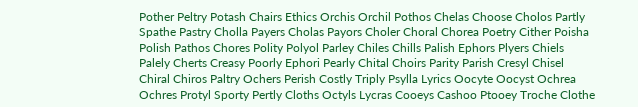Pother Peltry Potash Chairs Ethics Orchis Orchil Pothos Chelas Choose Cholos Partly Spathe Pastry Cholla Payers Cholas Payors Choler Choral Chorea Poetry Cither Poisha Polish Pathos Chores Polity Polyol Parley Chiles Chills Palish Ephors Plyers Chiels Palely Cherts Creasy Poorly Ephori Pearly Chital Choirs Parity Parish Cresyl Chisel Chiral Chiros Paltry Ochers Perish Costly Triply Psylla Lyrics Oocyte Oocyst Ochrea Ochres Protyl Sporty Pertly Cloths Octyls Lycras Cooeys Cashoo Ptooey Troche Clothe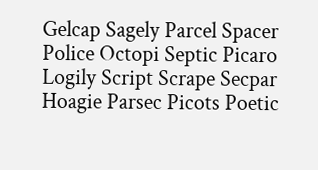Gelcap Sagely Parcel Spacer Police Octopi Septic Picaro Logily Script Scrape Secpar Hoagie Parsec Picots Poetic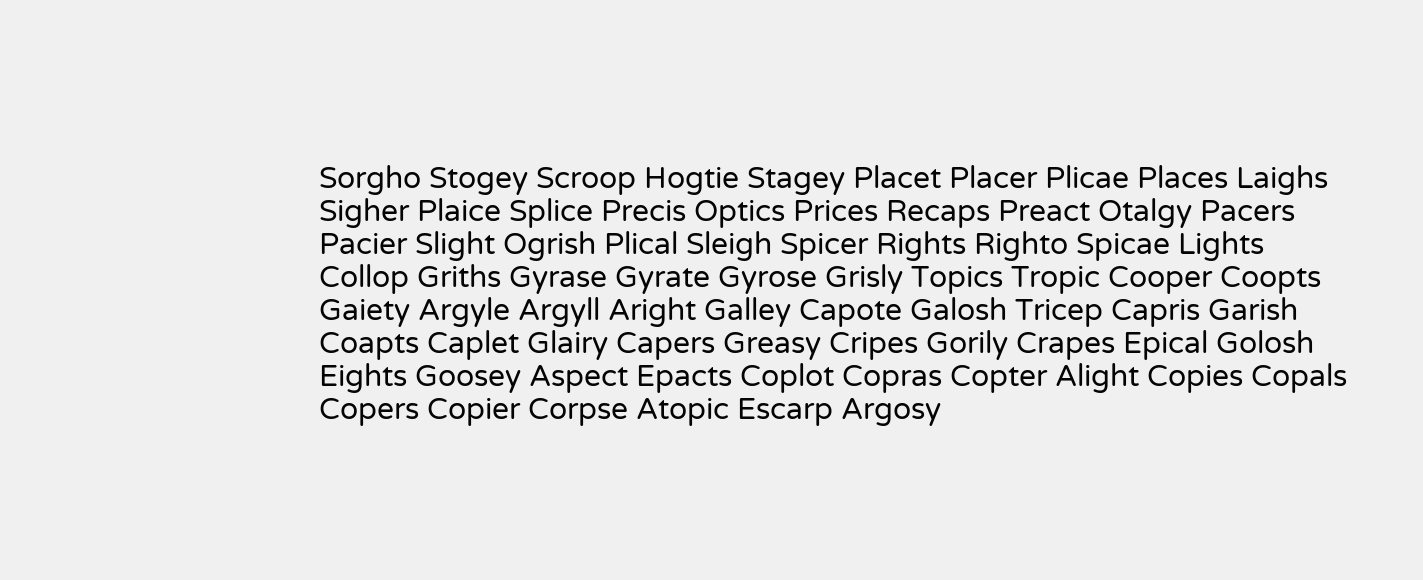Sorgho Stogey Scroop Hogtie Stagey Placet Placer Plicae Places Laighs Sigher Plaice Splice Precis Optics Prices Recaps Preact Otalgy Pacers Pacier Slight Ogrish Plical Sleigh Spicer Rights Righto Spicae Lights Collop Griths Gyrase Gyrate Gyrose Grisly Topics Tropic Cooper Coopts Gaiety Argyle Argyll Aright Galley Capote Galosh Tricep Capris Garish Coapts Caplet Glairy Capers Greasy Cripes Gorily Crapes Epical Golosh Eights Goosey Aspect Epacts Coplot Copras Copter Alight Copies Copals Copers Copier Corpse Atopic Escarp Argosy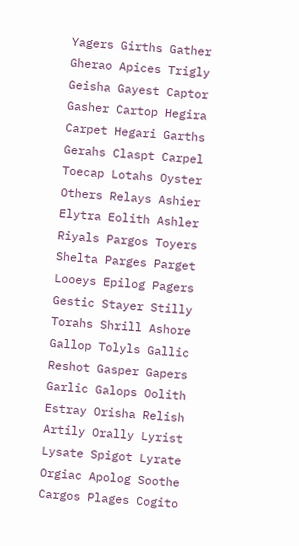Yagers Girths Gather Gherao Apices Trigly Geisha Gayest Captor Gasher Cartop Hegira Carpet Hegari Garths Gerahs Claspt Carpel Toecap Lotahs Oyster Others Relays Ashier Elytra Eolith Ashler Riyals Pargos Toyers Shelta Parges Parget Looeys Epilog Pagers Gestic Stayer Stilly Torahs Shrill Ashore Gallop Tolyls Gallic Reshot Gasper Gapers Garlic Galops Oolith Estray Orisha Relish Artily Orally Lyrist Lysate Spigot Lyrate Orgiac Apolog Soothe Cargos Plages Cogito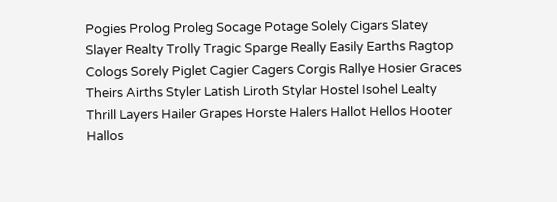Pogies Prolog Proleg Socage Potage Solely Cigars Slatey Slayer Realty Trolly Tragic Sparge Really Easily Earths Ragtop Cologs Sorely Piglet Cagier Cagers Corgis Rallye Hosier Graces Theirs Airths Styler Latish Liroth Stylar Hostel Isohel Lealty Thrill Layers Hailer Grapes Horste Halers Hallot Hellos Hooter Hallos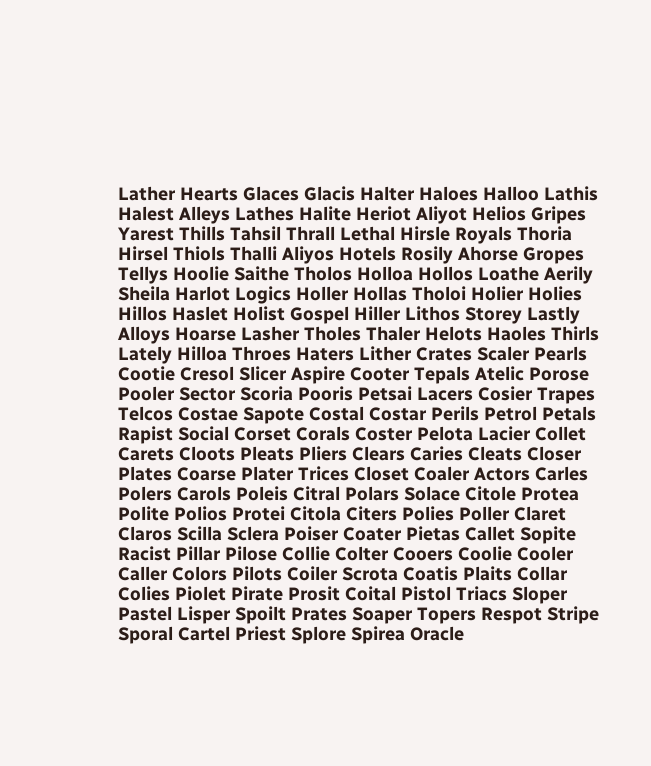Lather Hearts Glaces Glacis Halter Haloes Halloo Lathis Halest Alleys Lathes Halite Heriot Aliyot Helios Gripes Yarest Thills Tahsil Thrall Lethal Hirsle Royals Thoria Hirsel Thiols Thalli Aliyos Hotels Rosily Ahorse Gropes Tellys Hoolie Saithe Tholos Holloa Hollos Loathe Aerily Sheila Harlot Logics Holler Hollas Tholoi Holier Holies Hillos Haslet Holist Gospel Hiller Lithos Storey Lastly Alloys Hoarse Lasher Tholes Thaler Helots Haoles Thirls Lately Hilloa Throes Haters Lither Crates Scaler Pearls Cootie Cresol Slicer Aspire Cooter Tepals Atelic Porose Pooler Sector Scoria Pooris Petsai Lacers Cosier Trapes Telcos Costae Sapote Costal Costar Perils Petrol Petals Rapist Social Corset Corals Coster Pelota Lacier Collet Carets Cloots Pleats Pliers Clears Caries Cleats Closer Plates Coarse Plater Trices Closet Coaler Actors Carles Polers Carols Poleis Citral Polars Solace Citole Protea Polite Polios Protei Citola Citers Polies Poller Claret Claros Scilla Sclera Poiser Coater Pietas Callet Sopite Racist Pillar Pilose Collie Colter Cooers Coolie Cooler Caller Colors Pilots Coiler Scrota Coatis Plaits Collar Colies Piolet Pirate Prosit Coital Pistol Triacs Sloper Pastel Lisper Spoilt Prates Soaper Topers Respot Stripe Sporal Cartel Priest Splore Spirea Oracle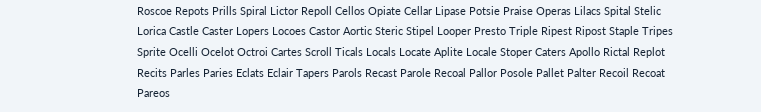Roscoe Repots Prills Spiral Lictor Repoll Cellos Opiate Cellar Lipase Potsie Praise Operas Lilacs Spital Stelic Lorica Castle Caster Lopers Locoes Castor Aortic Steric Stipel Looper Presto Triple Ripest Ripost Staple Tripes Sprite Ocelli Ocelot Octroi Cartes Scroll Ticals Locals Locate Aplite Locale Stoper Caters Apollo Rictal Replot Recits Parles Paries Eclats Eclair Tapers Parols Recast Parole Recoal Pallor Posole Pallet Palter Recoil Recoat Pareos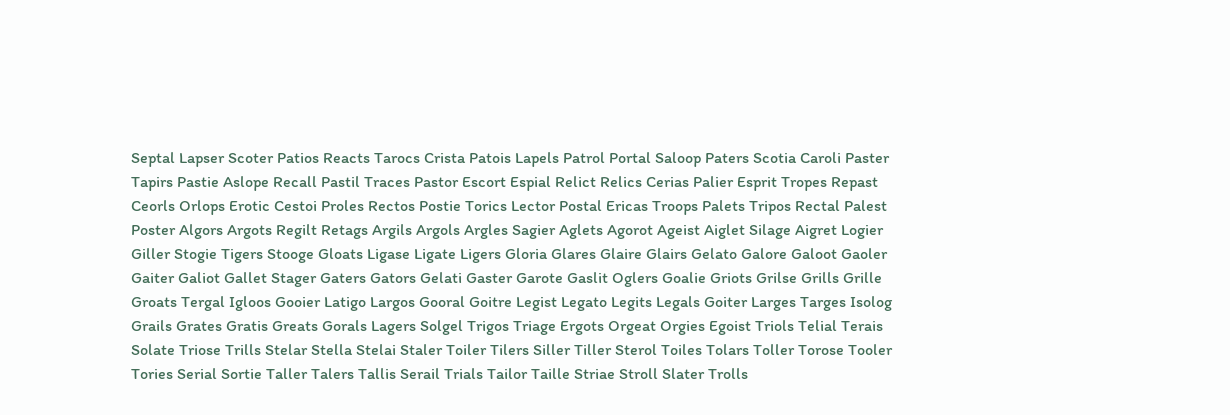Septal Lapser Scoter Patios Reacts Tarocs Crista Patois Lapels Patrol Portal Saloop Paters Scotia Caroli Paster Tapirs Pastie Aslope Recall Pastil Traces Pastor Escort Espial Relict Relics Cerias Palier Esprit Tropes Repast Ceorls Orlops Erotic Cestoi Proles Rectos Postie Torics Lector Postal Ericas Troops Palets Tripos Rectal Palest Poster Algors Argots Regilt Retags Argils Argols Argles Sagier Aglets Agorot Ageist Aiglet Silage Aigret Logier Giller Stogie Tigers Stooge Gloats Ligase Ligate Ligers Gloria Glares Glaire Glairs Gelato Galore Galoot Gaoler Gaiter Galiot Gallet Stager Gaters Gators Gelati Gaster Garote Gaslit Oglers Goalie Griots Grilse Grills Grille Groats Tergal Igloos Gooier Latigo Largos Gooral Goitre Legist Legato Legits Legals Goiter Larges Targes Isolog Grails Grates Gratis Greats Gorals Lagers Solgel Trigos Triage Ergots Orgeat Orgies Egoist Triols Telial Terais Solate Triose Trills Stelar Stella Stelai Staler Toiler Tilers Siller Tiller Sterol Toiles Tolars Toller Torose Tooler Tories Serial Sortie Taller Talers Tallis Serail Trials Tailor Taille Striae Stroll Slater Trolls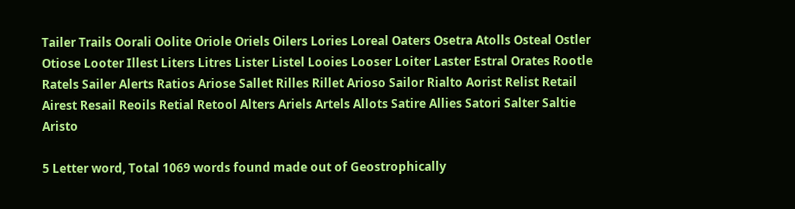Tailer Trails Oorali Oolite Oriole Oriels Oilers Lories Loreal Oaters Osetra Atolls Osteal Ostler Otiose Looter Illest Liters Litres Lister Listel Looies Looser Loiter Laster Estral Orates Rootle Ratels Sailer Alerts Ratios Ariose Sallet Rilles Rillet Arioso Sailor Rialto Aorist Relist Retail Airest Resail Reoils Retial Retool Alters Ariels Artels Allots Satire Allies Satori Salter Saltie Aristo

5 Letter word, Total 1069 words found made out of Geostrophically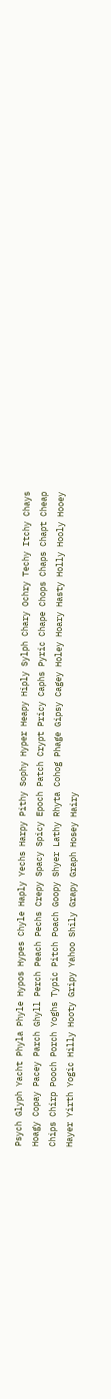Psych Glyph Yacht Phyla Phyle Hypos Hypes Chyle Haply Yechs Harpy Pithy Sophy Hyper Heapy Hiply Sylph Chary Ochry Techy Itchy Chays Hoagy Copay Pacey Parch Ghyll Perch Peach Pechs Crepy Spacy Spicy Epoch Patch Crypt Pricy Caphs Pyric Chape Chops Chaps Chapt Cheap Chips Chirp Pooch Porch Yoghs Typic Pitch Poach Goopy Shyer Lathy Rhyta Cohog Phage Gipsy Cagey Holey Hoary Hasty Holly Hooly Hooey Hayer Yirth Yogic Hilly Hooty Gripy Yahoo Shily Grapy Graph Hosey Hairy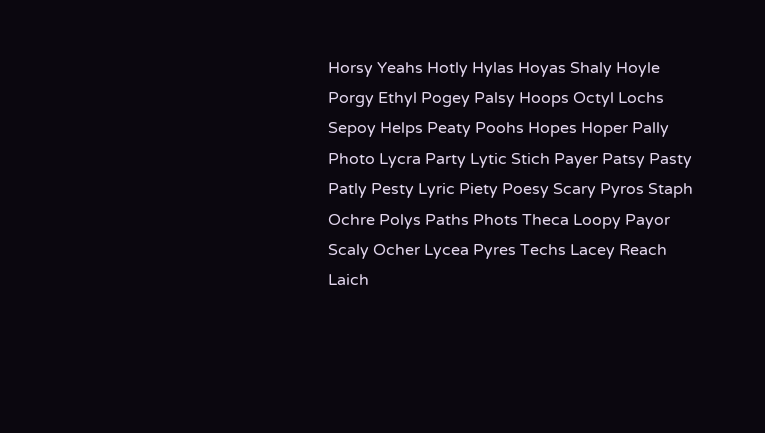Horsy Yeahs Hotly Hylas Hoyas Shaly Hoyle Porgy Ethyl Pogey Palsy Hoops Octyl Lochs Sepoy Helps Peaty Poohs Hopes Hoper Pally Photo Lycra Party Lytic Stich Payer Patsy Pasty Patly Pesty Lyric Piety Poesy Scary Pyros Staph Ochre Polys Paths Phots Theca Loopy Payor Scaly Ocher Lycea Pyres Techs Lacey Reach Laich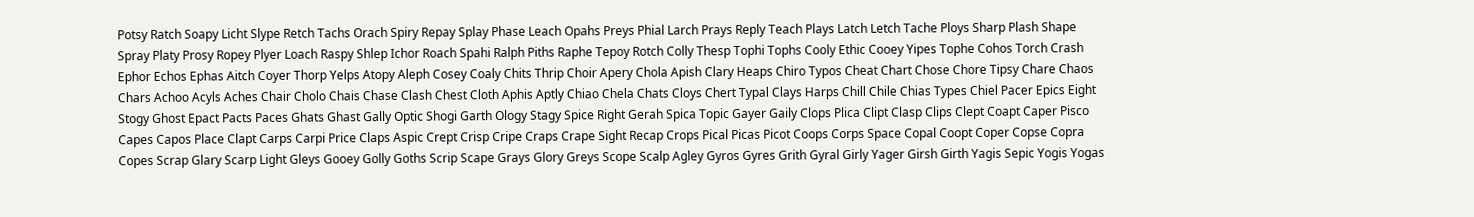Potsy Ratch Soapy Licht Slype Retch Tachs Orach Spiry Repay Splay Phase Leach Opahs Preys Phial Larch Prays Reply Teach Plays Latch Letch Tache Ploys Sharp Plash Shape Spray Platy Prosy Ropey Plyer Loach Raspy Shlep Ichor Roach Spahi Ralph Piths Raphe Tepoy Rotch Colly Thesp Tophi Tophs Cooly Ethic Cooey Yipes Tophe Cohos Torch Crash Ephor Echos Ephas Aitch Coyer Thorp Yelps Atopy Aleph Cosey Coaly Chits Thrip Choir Apery Chola Apish Clary Heaps Chiro Typos Cheat Chart Chose Chore Tipsy Chare Chaos Chars Achoo Acyls Aches Chair Cholo Chais Chase Clash Chest Cloth Aphis Aptly Chiao Chela Chats Cloys Chert Typal Clays Harps Chill Chile Chias Types Chiel Pacer Epics Eight Stogy Ghost Epact Pacts Paces Ghats Ghast Gally Optic Shogi Garth Ology Stagy Spice Right Gerah Spica Topic Gayer Gaily Clops Plica Clipt Clasp Clips Clept Coapt Caper Pisco Capes Capos Place Clapt Carps Carpi Price Claps Aspic Crept Crisp Cripe Craps Crape Sight Recap Crops Pical Picas Picot Coops Corps Space Copal Coopt Coper Copse Copra Copes Scrap Glary Scarp Light Gleys Gooey Golly Goths Scrip Scape Grays Glory Greys Scope Scalp Agley Gyros Gyres Grith Gyral Girly Yager Girsh Girth Yagis Sepic Yogis Yogas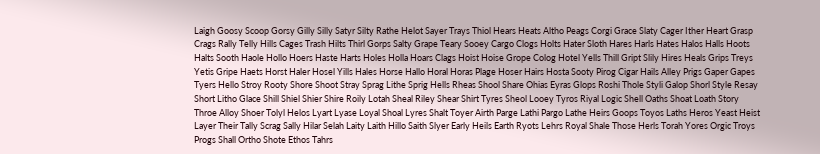Laigh Goosy Scoop Gorsy Gilly Silly Satyr Silty Rathe Helot Sayer Trays Thiol Hears Heats Altho Peags Corgi Grace Slaty Cager Ither Heart Grasp Crags Rally Telly Hills Cages Trash Hilts Thirl Gorps Salty Grape Teary Sooey Cargo Clogs Holts Hater Sloth Hares Harls Hates Halos Halls Hoots Halts Sooth Haole Hollo Hoers Haste Harts Holes Holla Hoars Clags Hoist Hoise Grope Colog Hotel Yells Thill Gript Slily Hires Heals Grips Treys Yetis Gripe Haets Horst Haler Hosel Yills Hales Horse Hallo Horal Horas Plage Hoser Hairs Hosta Sooty Pirog Cigar Hails Alley Prigs Gaper Gapes Tyers Hello Stroy Rooty Shore Shoot Stray Sprag Lithe Sprig Hells Rheas Shool Share Ohias Eyras Glops Roshi Thole Styli Galop Shorl Style Resay Short Litho Glace Shill Shiel Shier Shire Roily Lotah Sheal Riley Shear Shirt Tyres Sheol Looey Tyros Riyal Logic Shell Oaths Shoat Loath Story Throe Alloy Shoer Tolyl Helos Lyart Lyase Loyal Shoal Lyres Shalt Toyer Airth Parge Lathi Pargo Lathe Heirs Goops Toyos Laths Heros Yeast Heist Layer Their Tally Scrag Sally Hilar Selah Laity Laith Hillo Saith Slyer Early Heils Earth Ryots Lehrs Royal Shale Those Herls Torah Yores Orgic Troys Progs Shall Ortho Shote Ethos Tahrs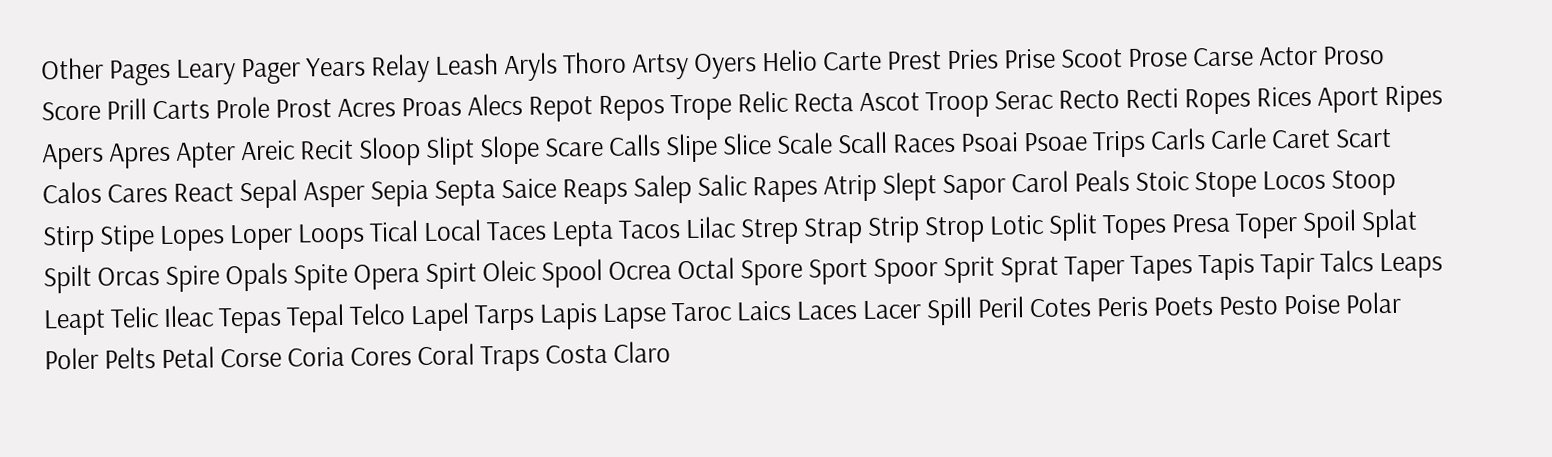Other Pages Leary Pager Years Relay Leash Aryls Thoro Artsy Oyers Helio Carte Prest Pries Prise Scoot Prose Carse Actor Proso Score Prill Carts Prole Prost Acres Proas Alecs Repot Repos Trope Relic Recta Ascot Troop Serac Recto Recti Ropes Rices Aport Ripes Apers Apres Apter Areic Recit Sloop Slipt Slope Scare Calls Slipe Slice Scale Scall Races Psoai Psoae Trips Carls Carle Caret Scart Calos Cares React Sepal Asper Sepia Septa Saice Reaps Salep Salic Rapes Atrip Slept Sapor Carol Peals Stoic Stope Locos Stoop Stirp Stipe Lopes Loper Loops Tical Local Taces Lepta Tacos Lilac Strep Strap Strip Strop Lotic Split Topes Presa Toper Spoil Splat Spilt Orcas Spire Opals Spite Opera Spirt Oleic Spool Ocrea Octal Spore Sport Spoor Sprit Sprat Taper Tapes Tapis Tapir Talcs Leaps Leapt Telic Ileac Tepas Tepal Telco Lapel Tarps Lapis Lapse Taroc Laics Laces Lacer Spill Peril Cotes Peris Poets Pesto Poise Polar Poler Pelts Petal Corse Coria Cores Coral Traps Costa Claro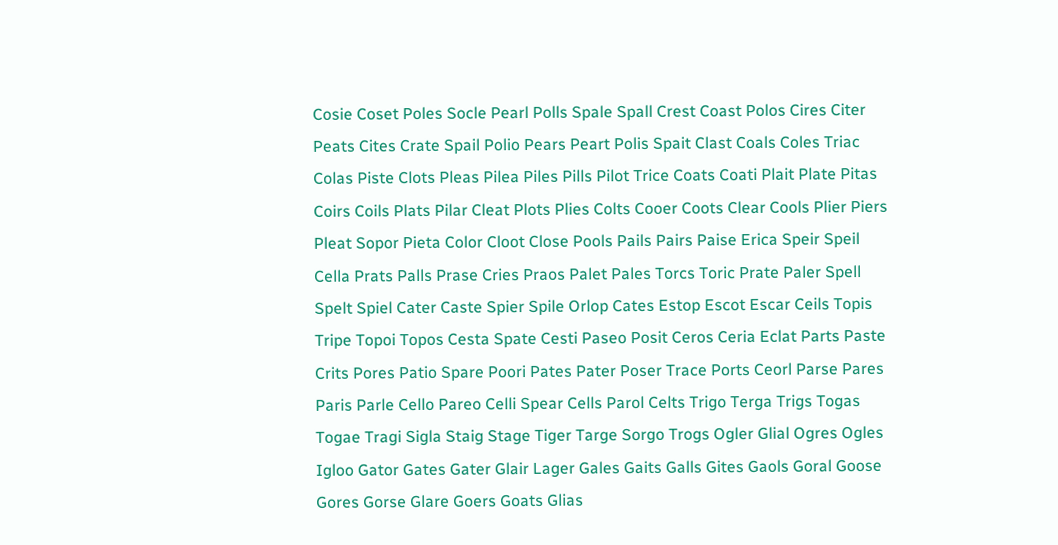Cosie Coset Poles Socle Pearl Polls Spale Spall Crest Coast Polos Cires Citer Peats Cites Crate Spail Polio Pears Peart Polis Spait Clast Coals Coles Triac Colas Piste Clots Pleas Pilea Piles Pills Pilot Trice Coats Coati Plait Plate Pitas Coirs Coils Plats Pilar Cleat Plots Plies Colts Cooer Coots Clear Cools Plier Piers Pleat Sopor Pieta Color Cloot Close Pools Pails Pairs Paise Erica Speir Speil Cella Prats Palls Prase Cries Praos Palet Pales Torcs Toric Prate Paler Spell Spelt Spiel Cater Caste Spier Spile Orlop Cates Estop Escot Escar Ceils Topis Tripe Topoi Topos Cesta Spate Cesti Paseo Posit Ceros Ceria Eclat Parts Paste Crits Pores Patio Spare Poori Pates Pater Poser Trace Ports Ceorl Parse Pares Paris Parle Cello Pareo Celli Spear Cells Parol Celts Trigo Terga Trigs Togas Togae Tragi Sigla Staig Stage Tiger Targe Sorgo Trogs Ogler Glial Ogres Ogles Igloo Gator Gates Gater Glair Lager Gales Gaits Galls Gites Gaols Goral Goose Gores Gorse Glare Goers Goats Glias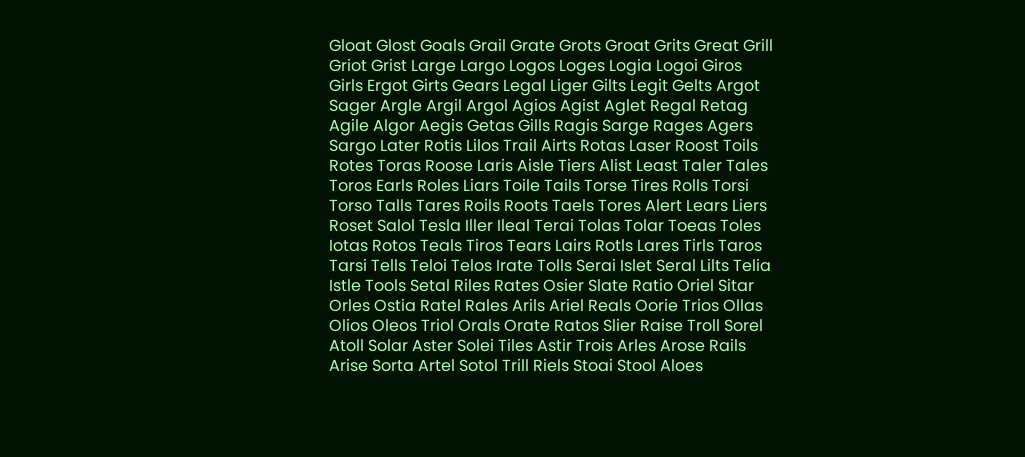Gloat Glost Goals Grail Grate Grots Groat Grits Great Grill Griot Grist Large Largo Logos Loges Logia Logoi Giros Girls Ergot Girts Gears Legal Liger Gilts Legit Gelts Argot Sager Argle Argil Argol Agios Agist Aglet Regal Retag Agile Algor Aegis Getas Gills Ragis Sarge Rages Agers Sargo Later Rotis Lilos Trail Airts Rotas Laser Roost Toils Rotes Toras Roose Laris Aisle Tiers Alist Least Taler Tales Toros Earls Roles Liars Toile Tails Torse Tires Rolls Torsi Torso Talls Tares Roils Roots Taels Tores Alert Lears Liers Roset Salol Tesla Iller Ileal Terai Tolas Tolar Toeas Toles Iotas Rotos Teals Tiros Tears Lairs Rotls Lares Tirls Taros Tarsi Tells Teloi Telos Irate Tolls Serai Islet Seral Lilts Telia Istle Tools Setal Riles Rates Osier Slate Ratio Oriel Sitar Orles Ostia Ratel Rales Arils Ariel Reals Oorie Trios Ollas Olios Oleos Triol Orals Orate Ratos Slier Raise Troll Sorel Atoll Solar Aster Solei Tiles Astir Trois Arles Arose Rails Arise Sorta Artel Sotol Trill Riels Stoai Stool Aloes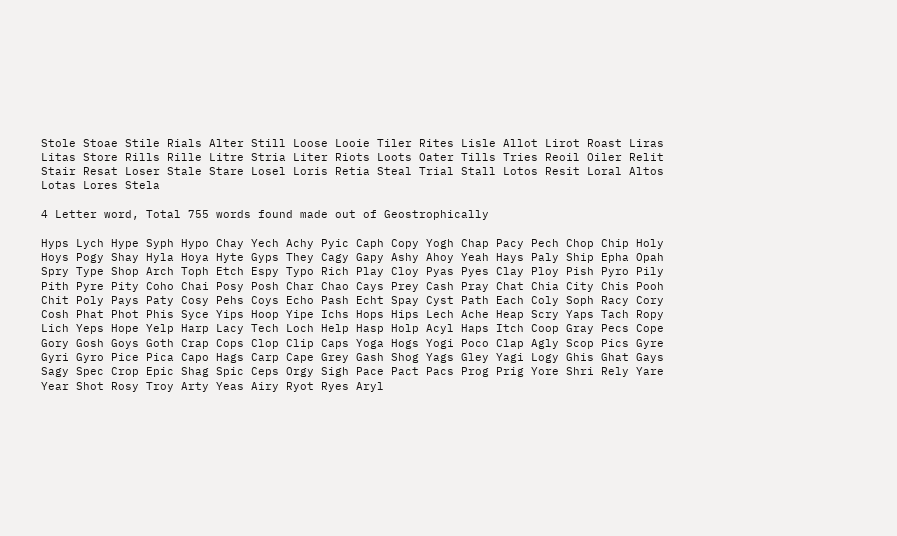Stole Stoae Stile Rials Alter Still Loose Looie Tiler Rites Lisle Allot Lirot Roast Liras Litas Store Rills Rille Litre Stria Liter Riots Loots Oater Tills Tries Reoil Oiler Relit Stair Resat Loser Stale Stare Losel Loris Retia Steal Trial Stall Lotos Resit Loral Altos Lotas Lores Stela

4 Letter word, Total 755 words found made out of Geostrophically

Hyps Lych Hype Syph Hypo Chay Yech Achy Pyic Caph Copy Yogh Chap Pacy Pech Chop Chip Holy Hoys Pogy Shay Hyla Hoya Hyte Gyps They Cagy Gapy Ashy Ahoy Yeah Hays Paly Ship Epha Opah Spry Type Shop Arch Toph Etch Espy Typo Rich Play Cloy Pyas Pyes Clay Ploy Pish Pyro Pily Pith Pyre Pity Coho Chai Posy Posh Char Chao Cays Prey Cash Pray Chat Chia City Chis Pooh Chit Poly Pays Paty Cosy Pehs Coys Echo Pash Echt Spay Cyst Path Each Coly Soph Racy Cory Cosh Phat Phot Phis Syce Yips Hoop Yipe Ichs Hops Hips Lech Ache Heap Scry Yaps Tach Ropy Lich Yeps Hope Yelp Harp Lacy Tech Loch Help Hasp Holp Acyl Haps Itch Coop Gray Pecs Cope Gory Gosh Goys Goth Crap Cops Clop Clip Caps Yoga Hogs Yogi Poco Clap Agly Scop Pics Gyre Gyri Gyro Pice Pica Capo Hags Carp Cape Grey Gash Shog Yags Gley Yagi Logy Ghis Ghat Gays Sagy Spec Crop Epic Shag Spic Ceps Orgy Sigh Pace Pact Pacs Prog Prig Yore Shri Rely Yare Year Shot Rosy Troy Arty Yeas Airy Ryot Ryes Aryl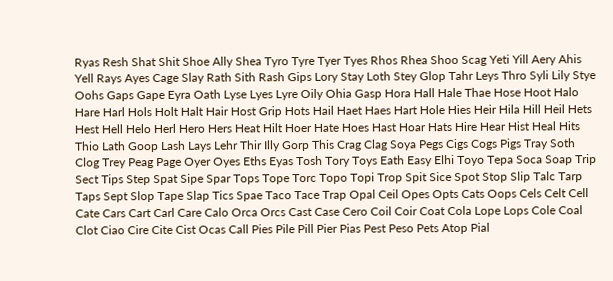Ryas Resh Shat Shit Shoe Ally Shea Tyro Tyre Tyer Tyes Rhos Rhea Shoo Scag Yeti Yill Aery Ahis Yell Rays Ayes Cage Slay Rath Sith Rash Gips Lory Stay Loth Stey Glop Tahr Leys Thro Syli Lily Stye Oohs Gaps Gape Eyra Oath Lyse Lyes Lyre Oily Ohia Gasp Hora Hall Hale Thae Hose Hoot Halo Hare Harl Hols Holt Halt Hair Host Grip Hots Hail Haet Haes Hart Hole Hies Heir Hila Hill Heil Hets Hest Hell Helo Herl Hero Hers Heat Hilt Hoer Hate Hoes Hast Hoar Hats Hire Hear Hist Heal Hits Thio Lath Goop Lash Lays Lehr Thir Illy Gorp This Crag Clag Soya Pegs Cigs Cogs Pigs Tray Soth Clog Trey Peag Page Oyer Oyes Eths Eyas Tosh Tory Toys Eath Easy Elhi Toyo Tepa Soca Soap Trip Sect Tips Step Spat Sipe Spar Tops Tope Torc Topo Topi Trop Spit Sice Spot Stop Slip Talc Tarp Taps Sept Slop Tape Slap Tics Spae Taco Tace Trap Opal Ceil Opes Opts Cats Oops Cels Celt Cell Cate Cars Cart Carl Care Calo Orca Orcs Cast Case Cero Coil Coir Coat Cola Lope Lops Cole Coal Clot Ciao Cire Cite Cist Ocas Call Pies Pile Pill Pier Pias Pest Peso Pets Atop Pial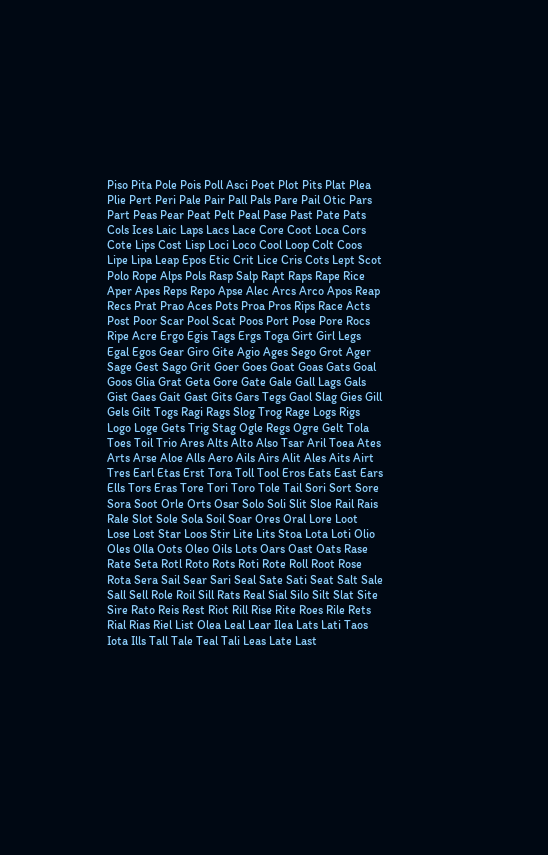Piso Pita Pole Pois Poll Asci Poet Plot Pits Plat Plea Plie Pert Peri Pale Pair Pall Pals Pare Pail Otic Pars Part Peas Pear Peat Pelt Peal Pase Past Pate Pats Cols Ices Laic Laps Lacs Lace Core Coot Loca Cors Cote Lips Cost Lisp Loci Loco Cool Loop Colt Coos Lipe Lipa Leap Epos Etic Crit Lice Cris Cots Lept Scot Polo Rope Alps Pols Rasp Salp Rapt Raps Rape Rice Aper Apes Reps Repo Apse Alec Arcs Arco Apos Reap Recs Prat Prao Aces Pots Proa Pros Rips Race Acts Post Poor Scar Pool Scat Poos Port Pose Pore Rocs Ripe Acre Ergo Egis Tags Ergs Toga Girt Girl Legs Egal Egos Gear Giro Gite Agio Ages Sego Grot Ager Sage Gest Sago Grit Goer Goes Goat Goas Gats Goal Goos Glia Grat Geta Gore Gate Gale Gall Lags Gals Gist Gaes Gait Gast Gits Gars Tegs Gaol Slag Gies Gill Gels Gilt Togs Ragi Rags Slog Trog Rage Logs Rigs Logo Loge Gets Trig Stag Ogle Regs Ogre Gelt Tola Toes Toil Trio Ares Alts Alto Also Tsar Aril Toea Ates Arts Arse Aloe Alls Aero Ails Airs Alit Ales Aits Airt Tres Earl Etas Erst Tora Toll Tool Eros Eats East Ears Ells Tors Eras Tore Tori Toro Tole Tail Sori Sort Sore Sora Soot Orle Orts Osar Solo Soli Slit Sloe Rail Rais Rale Slot Sole Sola Soil Soar Ores Oral Lore Loot Lose Lost Star Loos Stir Lite Lits Stoa Lota Loti Olio Oles Olla Oots Oleo Oils Lots Oars Oast Oats Rase Rate Seta Rotl Roto Rots Roti Rote Roll Root Rose Rota Sera Sail Sear Sari Seal Sate Sati Seat Salt Sale Sall Sell Role Roil Sill Rats Real Sial Silo Silt Slat Site Sire Rato Reis Rest Riot Rill Rise Rite Roes Rile Rets Rial Rias Riel List Olea Leal Lear Ilea Lats Lati Taos Iota Ills Tall Tale Teal Tali Leas Late Last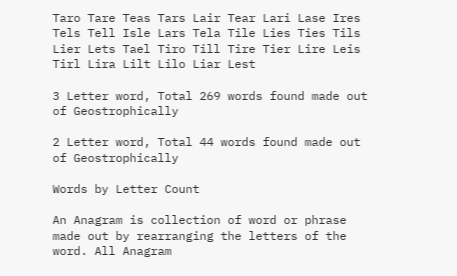Taro Tare Teas Tars Lair Tear Lari Lase Ires Tels Tell Isle Lars Tela Tile Lies Ties Tils Lier Lets Tael Tiro Till Tire Tier Lire Leis Tirl Lira Lilt Lilo Liar Lest

3 Letter word, Total 269 words found made out of Geostrophically

2 Letter word, Total 44 words found made out of Geostrophically

Words by Letter Count

An Anagram is collection of word or phrase made out by rearranging the letters of the word. All Anagram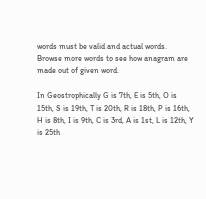words must be valid and actual words.
Browse more words to see how anagram are made out of given word.

In Geostrophically G is 7th, E is 5th, O is 15th, S is 19th, T is 20th, R is 18th, P is 16th, H is 8th, I is 9th, C is 3rd, A is 1st, L is 12th, Y is 25th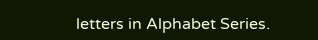letters in Alphabet Series.